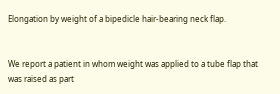Elongation by weight of a bipedicle hair-bearing neck flap.


We report a patient in whom weight was applied to a tube flap that was raised as part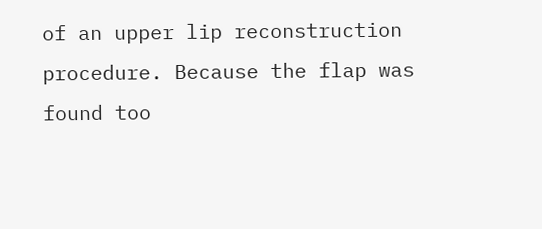of an upper lip reconstruction procedure. Because the flap was found too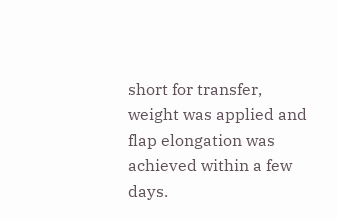short for transfer, weight was applied and flap elongation was achieved within a few days.